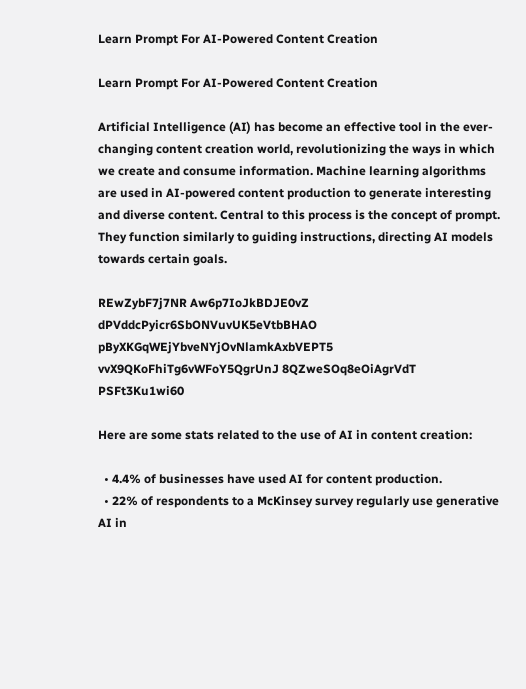Learn Prompt For AI-Powered Content Creation

Learn Prompt For AI-Powered Content Creation

Artificial Intelligence (AI) has become an effective tool in the ever-changing content creation world, revolutionizing the ways in which we create and consume information. Machine learning algorithms are used in AI-powered content production to generate interesting and diverse content. Central to this process is the concept of prompt.  They function similarly to guiding instructions, directing AI models towards certain goals.

REwZybF7j7NR Aw6p7IoJkBDJE0vZ dPVddcPyicr6SbONVuvUK5eVtbBHAO pByXKGqWEjYbveNYjOvNlamkAxbVEPT5 vvX9QKoFhiTg6vWFoY5QgrUnJ 8QZweSOq8eOiAgrVdT PSFt3Ku1wi60

Here are some stats related to the use of AI in content creation:

  • 4.4% of businesses have used AI for content production.
  • 22% of respondents to a McKinsey survey regularly use generative AI in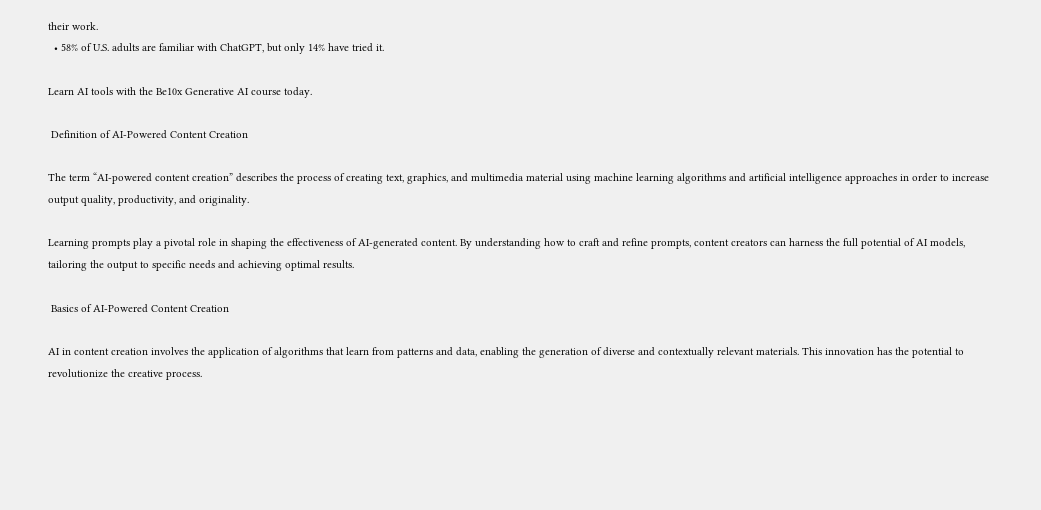their work.
  • 58% of U.S. adults are familiar with ChatGPT, but only 14% have tried it.

Learn AI tools with the Be10x Generative AI course today.

 Definition of AI-Powered Content Creation

The term “AI-powered content creation” describes the process of creating text, graphics, and multimedia material using machine learning algorithms and artificial intelligence approaches in order to increase output quality, productivity, and originality.

Learning prompts play a pivotal role in shaping the effectiveness of AI-generated content. By understanding how to craft and refine prompts, content creators can harness the full potential of AI models, tailoring the output to specific needs and achieving optimal results.

 Basics of AI-Powered Content Creation

AI in content creation involves the application of algorithms that learn from patterns and data, enabling the generation of diverse and contextually relevant materials. This innovation has the potential to revolutionize the creative process.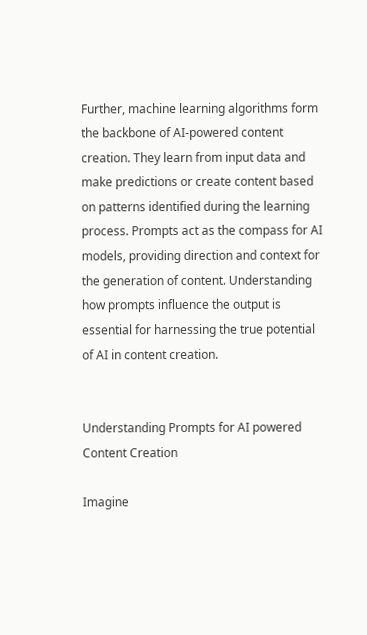Further, machine learning algorithms form the backbone of AI-powered content creation. They learn from input data and make predictions or create content based on patterns identified during the learning process. Prompts act as the compass for AI models, providing direction and context for the generation of content. Understanding how prompts influence the output is essential for harnessing the true potential of AI in content creation.


Understanding Prompts for AI powered Content Creation

Imagine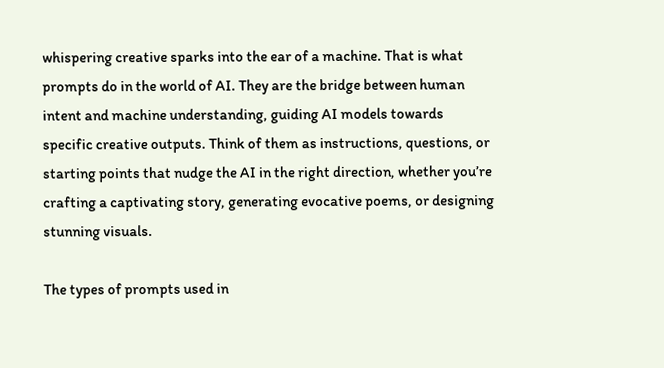whispering creative sparks into the ear of a machine. That is what prompts do in the world of AI. They are the bridge between human intent and machine understanding, guiding AI models towards specific creative outputs. Think of them as instructions, questions, or starting points that nudge the AI in the right direction, whether you’re crafting a captivating story, generating evocative poems, or designing stunning visuals.

The types of prompts used in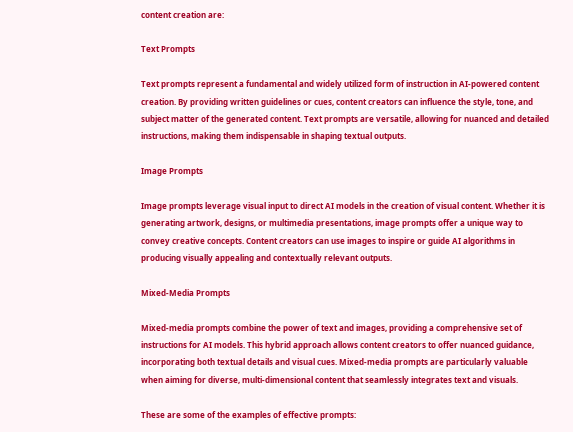content creation are:

Text Prompts

Text prompts represent a fundamental and widely utilized form of instruction in AI-powered content creation. By providing written guidelines or cues, content creators can influence the style, tone, and subject matter of the generated content. Text prompts are versatile, allowing for nuanced and detailed instructions, making them indispensable in shaping textual outputs.

Image Prompts

Image prompts leverage visual input to direct AI models in the creation of visual content. Whether it is generating artwork, designs, or multimedia presentations, image prompts offer a unique way to convey creative concepts. Content creators can use images to inspire or guide AI algorithms in producing visually appealing and contextually relevant outputs.

Mixed-Media Prompts

Mixed-media prompts combine the power of text and images, providing a comprehensive set of instructions for AI models. This hybrid approach allows content creators to offer nuanced guidance, incorporating both textual details and visual cues. Mixed-media prompts are particularly valuable when aiming for diverse, multi-dimensional content that seamlessly integrates text and visuals.

These are some of the examples of effective prompts: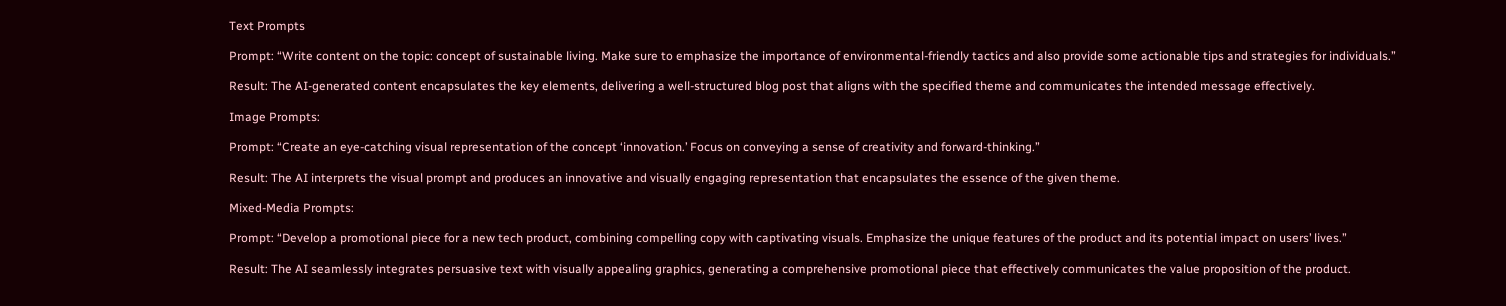Text Prompts

Prompt: “Write content on the topic: concept of sustainable living. Make sure to emphasize the importance of environmental-friendly tactics and also provide some actionable tips and strategies for individuals.”

Result: The AI-generated content encapsulates the key elements, delivering a well-structured blog post that aligns with the specified theme and communicates the intended message effectively.

Image Prompts:

Prompt: “Create an eye-catching visual representation of the concept ‘innovation.’ Focus on conveying a sense of creativity and forward-thinking.”

Result: The AI interprets the visual prompt and produces an innovative and visually engaging representation that encapsulates the essence of the given theme.

Mixed-Media Prompts:

Prompt: “Develop a promotional piece for a new tech product, combining compelling copy with captivating visuals. Emphasize the unique features of the product and its potential impact on users’ lives.”

Result: The AI seamlessly integrates persuasive text with visually appealing graphics, generating a comprehensive promotional piece that effectively communicates the value proposition of the product.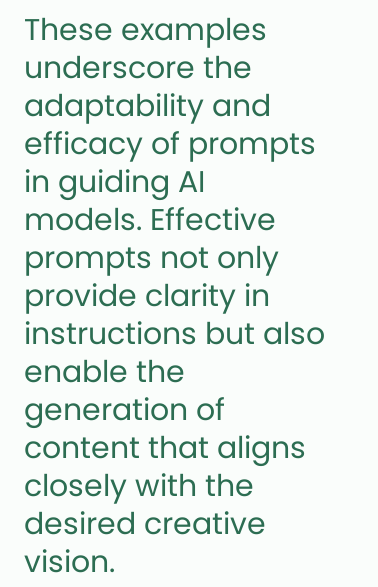These examples underscore the adaptability and efficacy of prompts in guiding AI models. Effective prompts not only provide clarity in instructions but also enable the generation of content that aligns closely with the desired creative vision.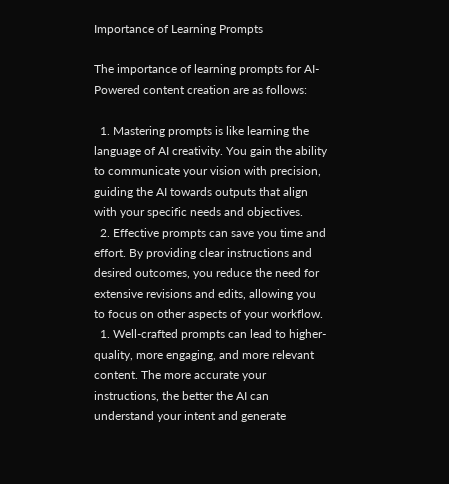Importance of Learning Prompts

The importance of learning prompts for AI-Powered content creation are as follows:

  1. Mastering prompts is like learning the language of AI creativity. You gain the ability to communicate your vision with precision, guiding the AI towards outputs that align with your specific needs and objectives.
  2. Effective prompts can save you time and effort. By providing clear instructions and desired outcomes, you reduce the need for extensive revisions and edits, allowing you to focus on other aspects of your workflow.
  1. Well-crafted prompts can lead to higher-quality, more engaging, and more relevant content. The more accurate your instructions, the better the AI can understand your intent and generate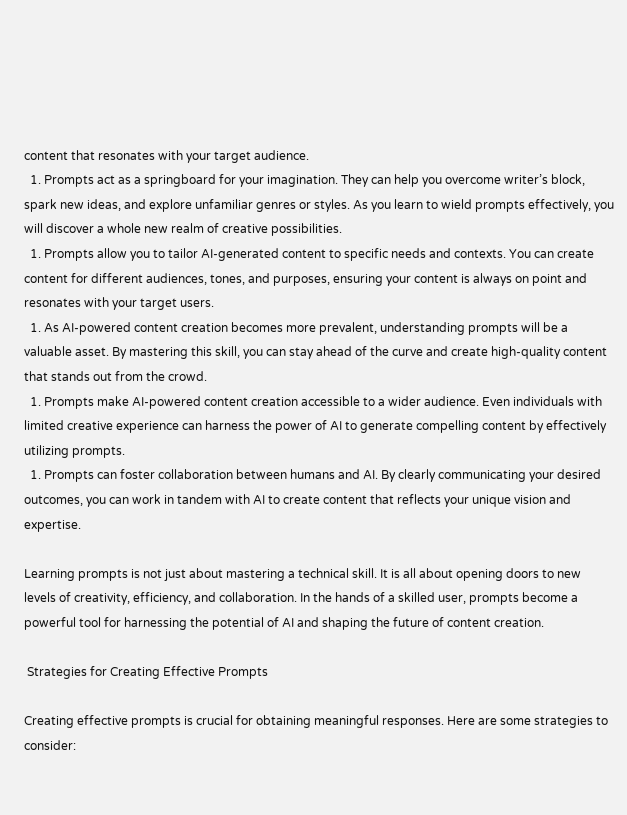content that resonates with your target audience.
  1. Prompts act as a springboard for your imagination. They can help you overcome writer’s block, spark new ideas, and explore unfamiliar genres or styles. As you learn to wield prompts effectively, you will discover a whole new realm of creative possibilities.
  1. Prompts allow you to tailor AI-generated content to specific needs and contexts. You can create content for different audiences, tones, and purposes, ensuring your content is always on point and resonates with your target users.
  1. As AI-powered content creation becomes more prevalent, understanding prompts will be a valuable asset. By mastering this skill, you can stay ahead of the curve and create high-quality content that stands out from the crowd.
  1. Prompts make AI-powered content creation accessible to a wider audience. Even individuals with limited creative experience can harness the power of AI to generate compelling content by effectively utilizing prompts.
  1. Prompts can foster collaboration between humans and AI. By clearly communicating your desired outcomes, you can work in tandem with AI to create content that reflects your unique vision and expertise.

Learning prompts is not just about mastering a technical skill. It is all about opening doors to new levels of creativity, efficiency, and collaboration. In the hands of a skilled user, prompts become a powerful tool for harnessing the potential of AI and shaping the future of content creation.

 Strategies for Creating Effective Prompts

Creating effective prompts is crucial for obtaining meaningful responses. Here are some strategies to consider: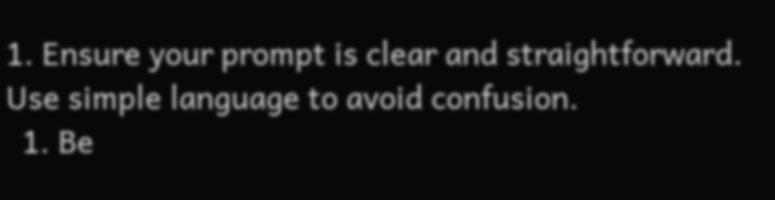1. Ensure your prompt is clear and straightforward. Use simple language to avoid confusion.
  1. Be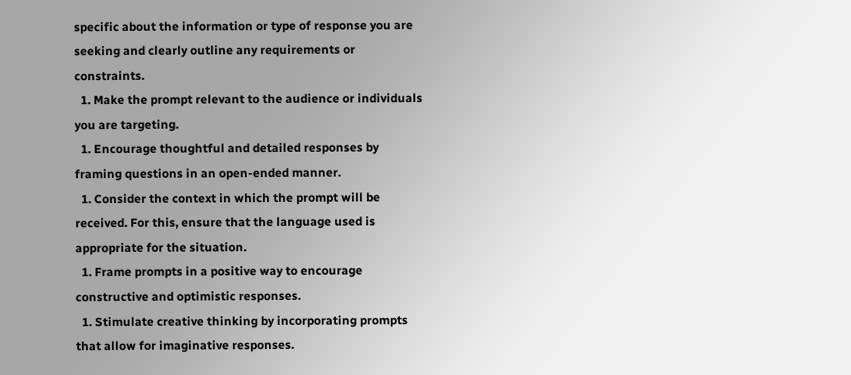specific about the information or type of response you are seeking and clearly outline any requirements or constraints.
  1. Make the prompt relevant to the audience or individuals you are targeting.
  1. Encourage thoughtful and detailed responses by framing questions in an open-ended manner.
  1. Consider the context in which the prompt will be received. For this, ensure that the language used is appropriate for the situation.
  1. Frame prompts in a positive way to encourage constructive and optimistic responses.
  1. Stimulate creative thinking by incorporating prompts that allow for imaginative responses.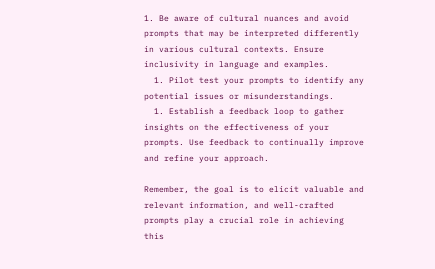1. Be aware of cultural nuances and avoid prompts that may be interpreted differently in various cultural contexts. Ensure inclusivity in language and examples.
  1. Pilot test your prompts to identify any potential issues or misunderstandings.
  1. Establish a feedback loop to gather insights on the effectiveness of your prompts. Use feedback to continually improve and refine your approach.

Remember, the goal is to elicit valuable and relevant information, and well-crafted prompts play a crucial role in achieving this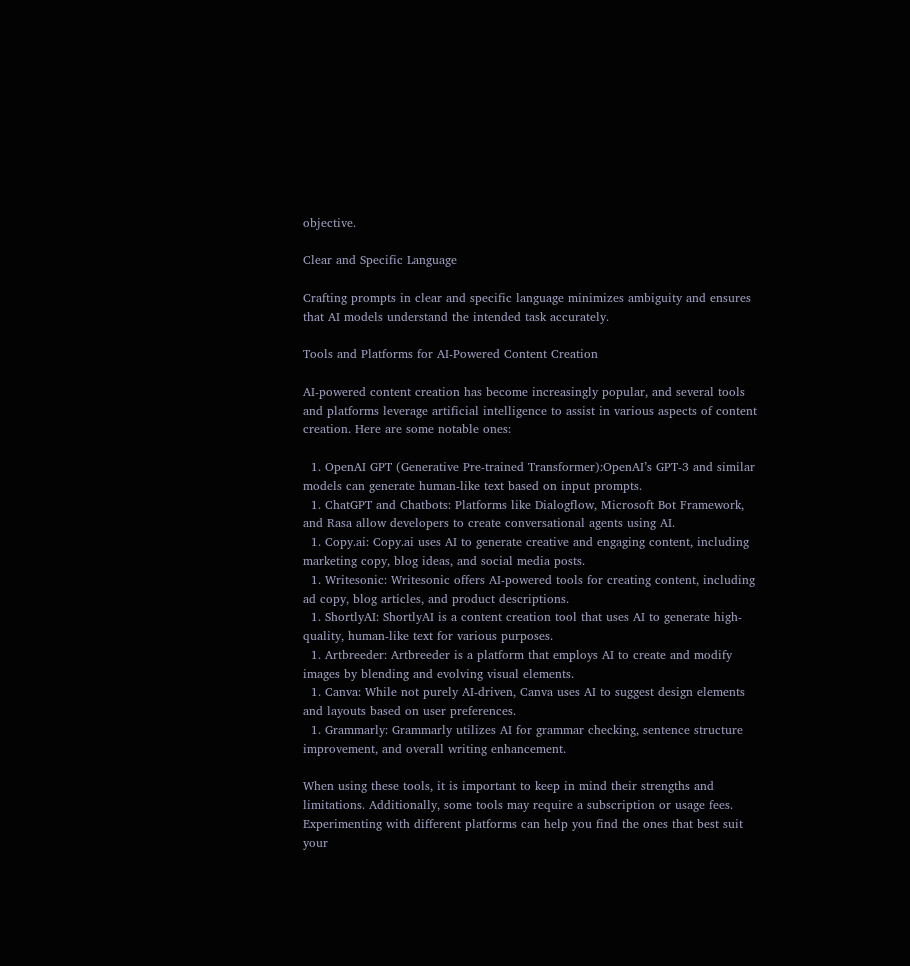objective.

Clear and Specific Language

Crafting prompts in clear and specific language minimizes ambiguity and ensures that AI models understand the intended task accurately.

Tools and Platforms for AI-Powered Content Creation

AI-powered content creation has become increasingly popular, and several tools and platforms leverage artificial intelligence to assist in various aspects of content creation. Here are some notable ones:

  1. OpenAI GPT (Generative Pre-trained Transformer):OpenAI’s GPT-3 and similar models can generate human-like text based on input prompts.
  1. ChatGPT and Chatbots: Platforms like Dialogflow, Microsoft Bot Framework, and Rasa allow developers to create conversational agents using AI.
  1. Copy.ai: Copy.ai uses AI to generate creative and engaging content, including marketing copy, blog ideas, and social media posts.
  1. Writesonic: Writesonic offers AI-powered tools for creating content, including ad copy, blog articles, and product descriptions.
  1. ShortlyAI: ShortlyAI is a content creation tool that uses AI to generate high-quality, human-like text for various purposes.
  1. Artbreeder: Artbreeder is a platform that employs AI to create and modify images by blending and evolving visual elements.
  1. Canva: While not purely AI-driven, Canva uses AI to suggest design elements and layouts based on user preferences.
  1. Grammarly: Grammarly utilizes AI for grammar checking, sentence structure improvement, and overall writing enhancement.

When using these tools, it is important to keep in mind their strengths and limitations. Additionally, some tools may require a subscription or usage fees. Experimenting with different platforms can help you find the ones that best suit your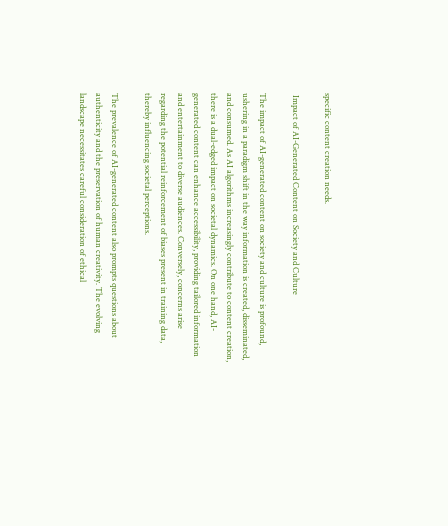specific content creation needs.

 Impact of AI-Generated Content on Society and Culture

The impact of AI-generated content on society and culture is profound, ushering in a paradigm shift in the way information is created, disseminated, and consumed. As AI algorithms increasingly contribute to content creation, there is a dual-edged impact on societal dynamics. On one hand, AI-generated content can enhance accessibility, providing tailored information and entertainment to diverse audiences. Conversely, concerns arise regarding the potential reinforcement of biases present in training data, thereby influencing societal perceptions.

The prevalence of AI-generated content also prompts questions about authenticity and the preservation of human creativity. The evolving landscape necessitates careful consideration of ethical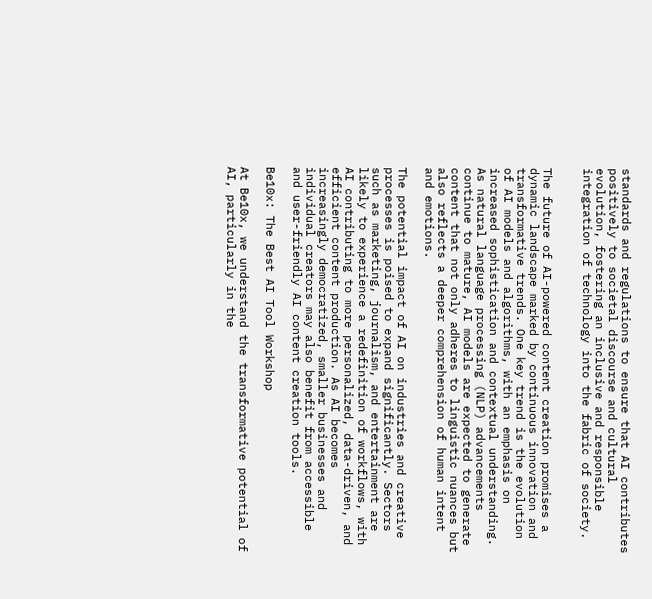standards and regulations to ensure that AI contributes positively to societal discourse and cultural evolution, fostering an inclusive and responsible integration of technology into the fabric of society.


The future of AI-powered content creation promises a dynamic landscape marked by continuous innovation and transformative trends. One key trend is the evolution of AI models and algorithms, with an emphasis on increased sophistication and contextual understanding. As natural language processing (NLP) advancements continue to mature, AI models are expected to generate content that not only adheres to linguistic nuances but also reflects a deeper comprehension of human intent and emotions.

The potential impact of AI on industries and creative processes is poised to expand significantly. Sectors such as marketing, journalism, and entertainment are likely to experience a redefinition of workflows, with AI contributing to more personalized, data-driven, and efficient content production. As AI becomes increasingly democratized, smaller businesses and individual creators may also benefit from accessible and user-friendly AI content creation tools.

Be10x: The Best AI Tool Workshop

At Be10x, we understand the transformative potential of AI, particularly in the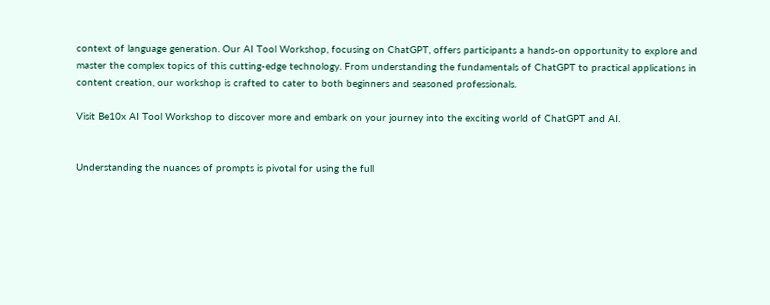context of language generation. Our AI Tool Workshop, focusing on ChatGPT, offers participants a hands-on opportunity to explore and master the complex topics of this cutting-edge technology. From understanding the fundamentals of ChatGPT to practical applications in content creation, our workshop is crafted to cater to both beginners and seasoned professionals.

Visit Be10x AI Tool Workshop to discover more and embark on your journey into the exciting world of ChatGPT and AI.


Understanding the nuances of prompts is pivotal for using the full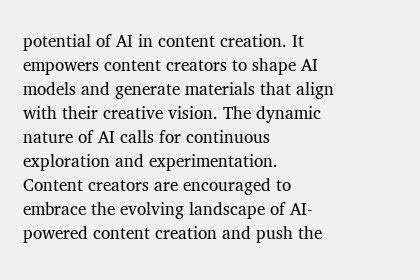potential of AI in content creation. It empowers content creators to shape AI models and generate materials that align with their creative vision. The dynamic nature of AI calls for continuous exploration and experimentation. Content creators are encouraged to embrace the evolving landscape of AI-powered content creation and push the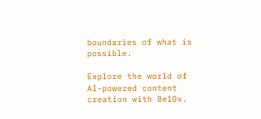boundaries of what is possible.

Explore the world of AI-powered content creation with Be10x.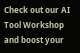Check out our AI Tool Workshop and boost your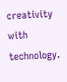creativity with technology.